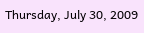Thursday, July 30, 2009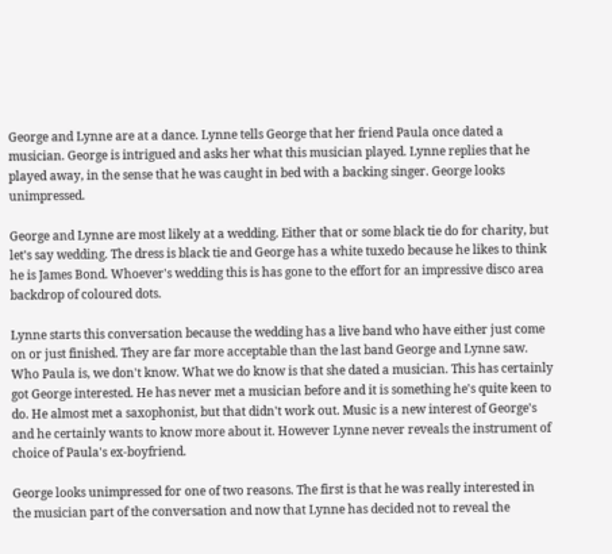George and Lynne are at a dance. Lynne tells George that her friend Paula once dated a musician. George is intrigued and asks her what this musician played. Lynne replies that he played away, in the sense that he was caught in bed with a backing singer. George looks unimpressed.

George and Lynne are most likely at a wedding. Either that or some black tie do for charity, but let's say wedding. The dress is black tie and George has a white tuxedo because he likes to think he is James Bond. Whoever's wedding this is has gone to the effort for an impressive disco area backdrop of coloured dots.

Lynne starts this conversation because the wedding has a live band who have either just come on or just finished. They are far more acceptable than the last band George and Lynne saw. Who Paula is, we don't know. What we do know is that she dated a musician. This has certainly got George interested. He has never met a musician before and it is something he's quite keen to do. He almost met a saxophonist, but that didn't work out. Music is a new interest of George's and he certainly wants to know more about it. However Lynne never reveals the instrument of choice of Paula's ex-boyfriend.

George looks unimpressed for one of two reasons. The first is that he was really interested in the musician part of the conversation and now that Lynne has decided not to reveal the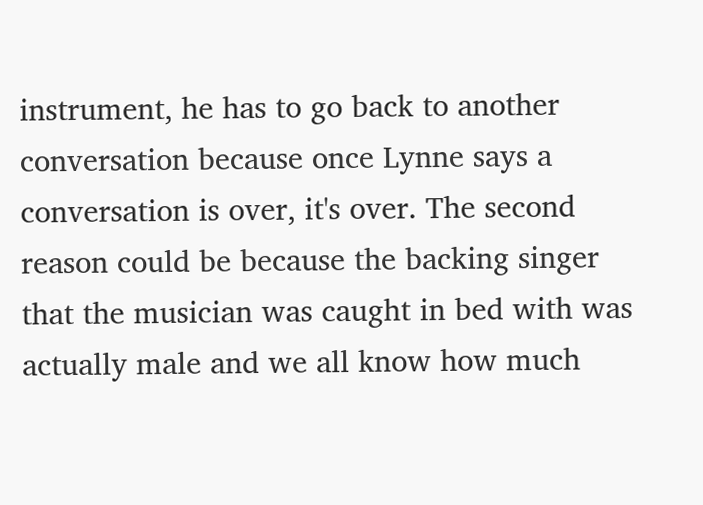instrument, he has to go back to another conversation because once Lynne says a conversation is over, it's over. The second reason could be because the backing singer that the musician was caught in bed with was actually male and we all know how much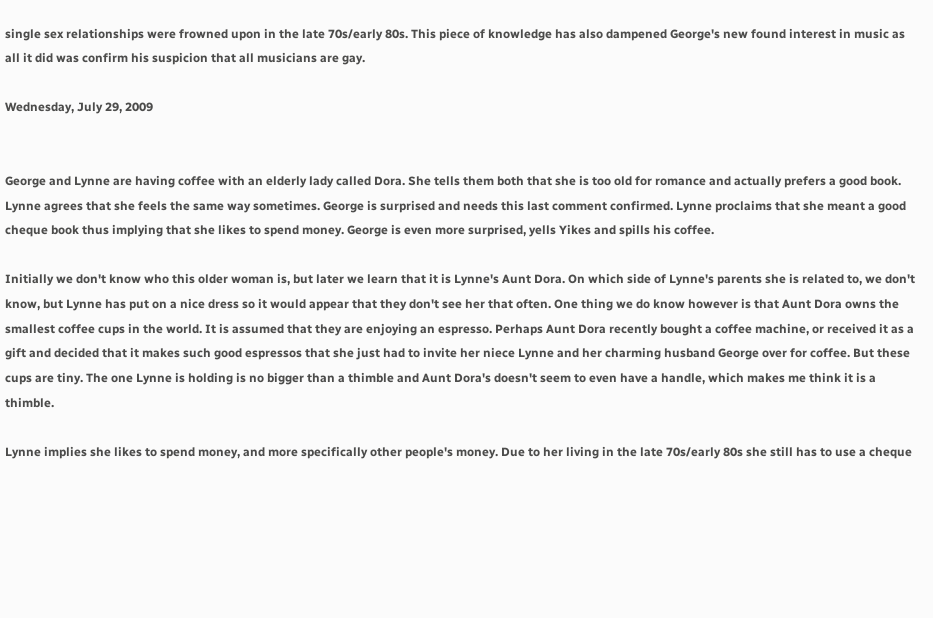single sex relationships were frowned upon in the late 70s/early 80s. This piece of knowledge has also dampened George's new found interest in music as all it did was confirm his suspicion that all musicians are gay.

Wednesday, July 29, 2009


George and Lynne are having coffee with an elderly lady called Dora. She tells them both that she is too old for romance and actually prefers a good book. Lynne agrees that she feels the same way sometimes. George is surprised and needs this last comment confirmed. Lynne proclaims that she meant a good cheque book thus implying that she likes to spend money. George is even more surprised, yells Yikes and spills his coffee.

Initially we don't know who this older woman is, but later we learn that it is Lynne's Aunt Dora. On which side of Lynne's parents she is related to, we don't know, but Lynne has put on a nice dress so it would appear that they don't see her that often. One thing we do know however is that Aunt Dora owns the smallest coffee cups in the world. It is assumed that they are enjoying an espresso. Perhaps Aunt Dora recently bought a coffee machine, or received it as a gift and decided that it makes such good espressos that she just had to invite her niece Lynne and her charming husband George over for coffee. But these cups are tiny. The one Lynne is holding is no bigger than a thimble and Aunt Dora's doesn't seem to even have a handle, which makes me think it is a thimble.

Lynne implies she likes to spend money, and more specifically other people's money. Due to her living in the late 70s/early 80s she still has to use a cheque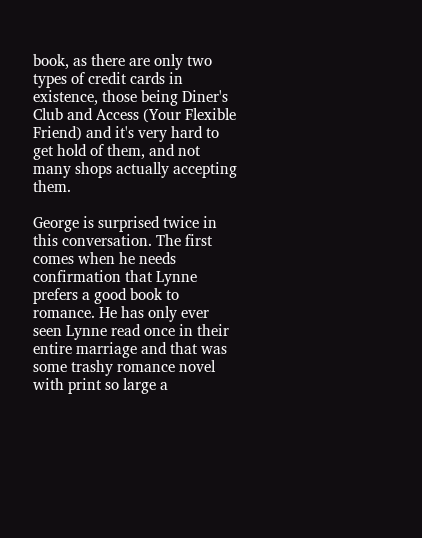book, as there are only two types of credit cards in existence, those being Diner's Club and Access (Your Flexible Friend) and it's very hard to get hold of them, and not many shops actually accepting them.

George is surprised twice in this conversation. The first comes when he needs confirmation that Lynne prefers a good book to romance. He has only ever seen Lynne read once in their entire marriage and that was some trashy romance novel with print so large a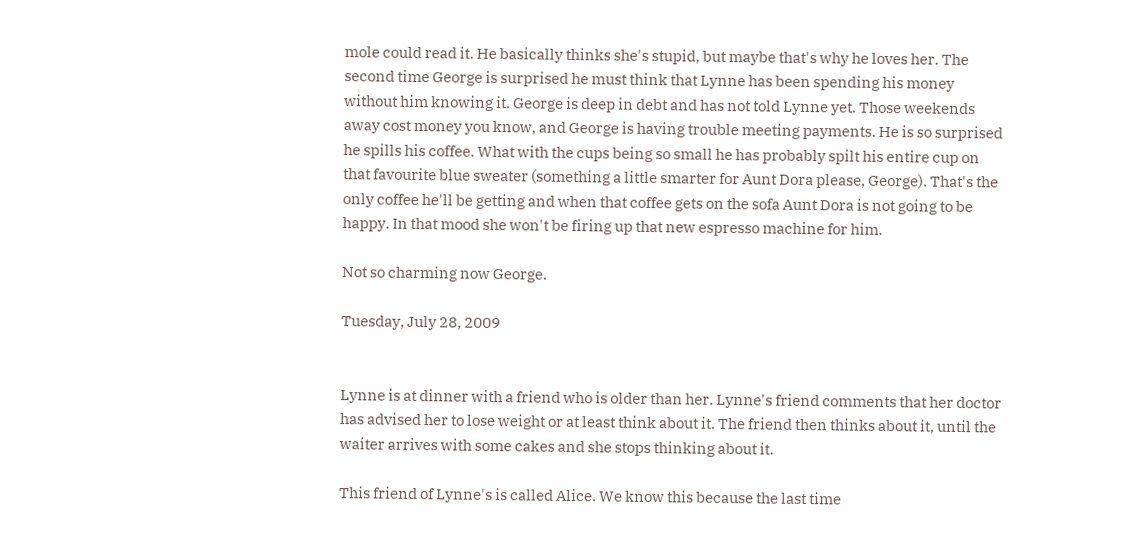mole could read it. He basically thinks she's stupid, but maybe that's why he loves her. The second time George is surprised he must think that Lynne has been spending his money without him knowing it. George is deep in debt and has not told Lynne yet. Those weekends away cost money you know, and George is having trouble meeting payments. He is so surprised he spills his coffee. What with the cups being so small he has probably spilt his entire cup on that favourite blue sweater (something a little smarter for Aunt Dora please, George). That's the only coffee he'll be getting and when that coffee gets on the sofa Aunt Dora is not going to be happy. In that mood she won't be firing up that new espresso machine for him.

Not so charming now George.

Tuesday, July 28, 2009


Lynne is at dinner with a friend who is older than her. Lynne's friend comments that her doctor has advised her to lose weight or at least think about it. The friend then thinks about it, until the waiter arrives with some cakes and she stops thinking about it.

This friend of Lynne's is called Alice. We know this because the last time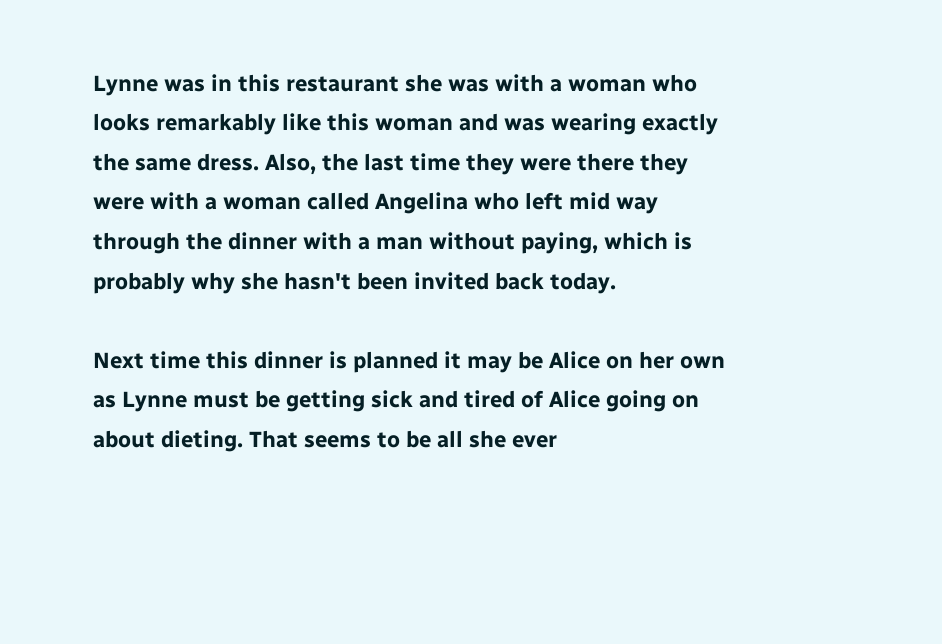Lynne was in this restaurant she was with a woman who looks remarkably like this woman and was wearing exactly the same dress. Also, the last time they were there they were with a woman called Angelina who left mid way through the dinner with a man without paying, which is probably why she hasn't been invited back today.

Next time this dinner is planned it may be Alice on her own as Lynne must be getting sick and tired of Alice going on about dieting. That seems to be all she ever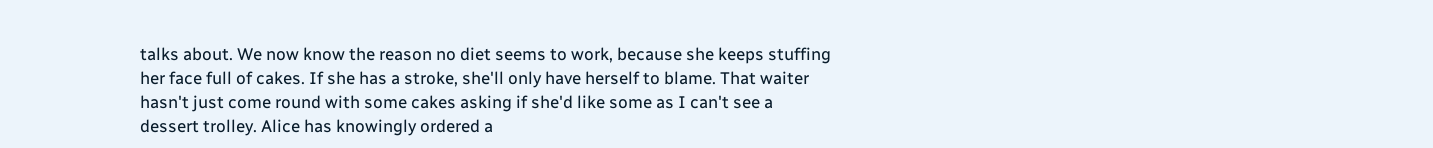talks about. We now know the reason no diet seems to work, because she keeps stuffing her face full of cakes. If she has a stroke, she'll only have herself to blame. That waiter hasn't just come round with some cakes asking if she'd like some as I can't see a dessert trolley. Alice has knowingly ordered a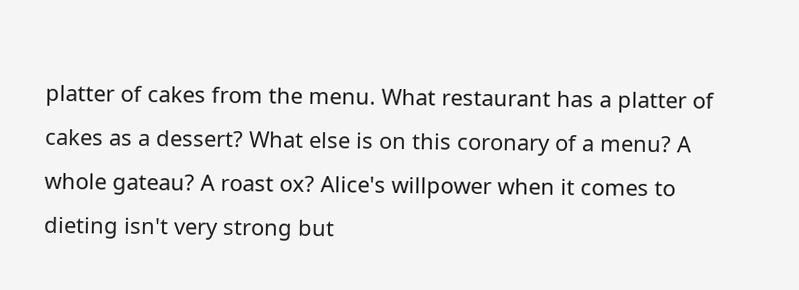platter of cakes from the menu. What restaurant has a platter of cakes as a dessert? What else is on this coronary of a menu? A whole gateau? A roast ox? Alice's willpower when it comes to dieting isn't very strong but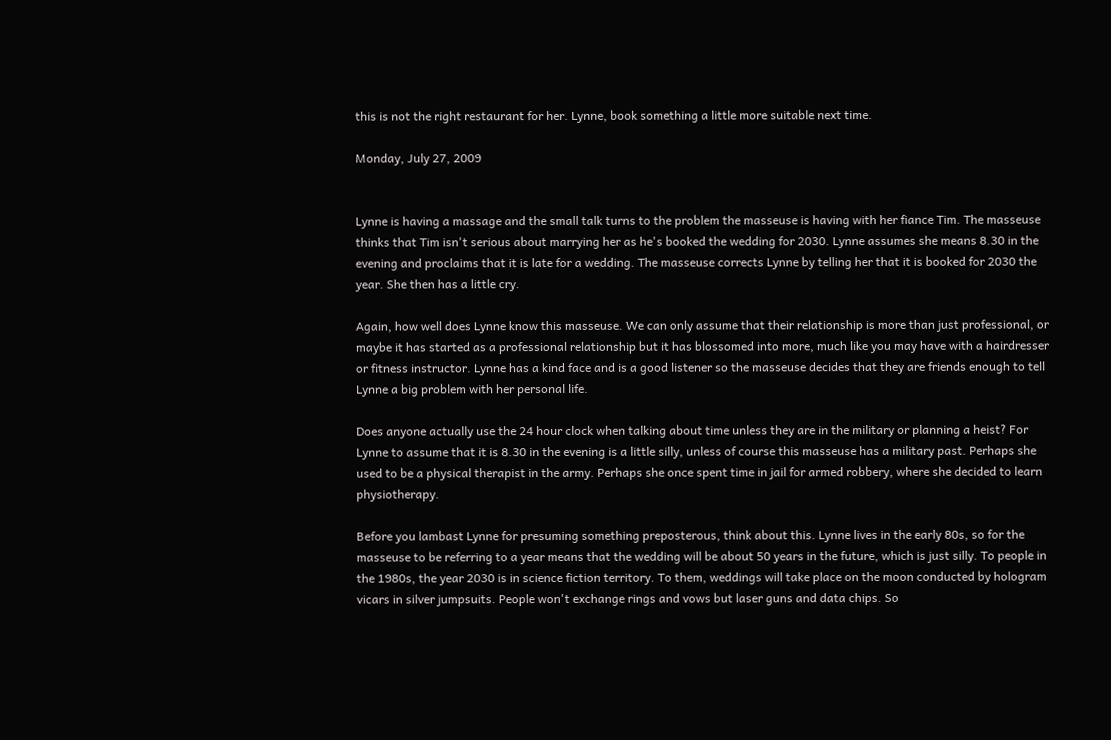this is not the right restaurant for her. Lynne, book something a little more suitable next time.

Monday, July 27, 2009


Lynne is having a massage and the small talk turns to the problem the masseuse is having with her fiance Tim. The masseuse thinks that Tim isn't serious about marrying her as he's booked the wedding for 2030. Lynne assumes she means 8.30 in the evening and proclaims that it is late for a wedding. The masseuse corrects Lynne by telling her that it is booked for 2030 the year. She then has a little cry.

Again, how well does Lynne know this masseuse. We can only assume that their relationship is more than just professional, or maybe it has started as a professional relationship but it has blossomed into more, much like you may have with a hairdresser or fitness instructor. Lynne has a kind face and is a good listener so the masseuse decides that they are friends enough to tell Lynne a big problem with her personal life.

Does anyone actually use the 24 hour clock when talking about time unless they are in the military or planning a heist? For Lynne to assume that it is 8.30 in the evening is a little silly, unless of course this masseuse has a military past. Perhaps she used to be a physical therapist in the army. Perhaps she once spent time in jail for armed robbery, where she decided to learn physiotherapy.

Before you lambast Lynne for presuming something preposterous, think about this. Lynne lives in the early 80s, so for the masseuse to be referring to a year means that the wedding will be about 50 years in the future, which is just silly. To people in the 1980s, the year 2030 is in science fiction territory. To them, weddings will take place on the moon conducted by hologram vicars in silver jumpsuits. People won't exchange rings and vows but laser guns and data chips. So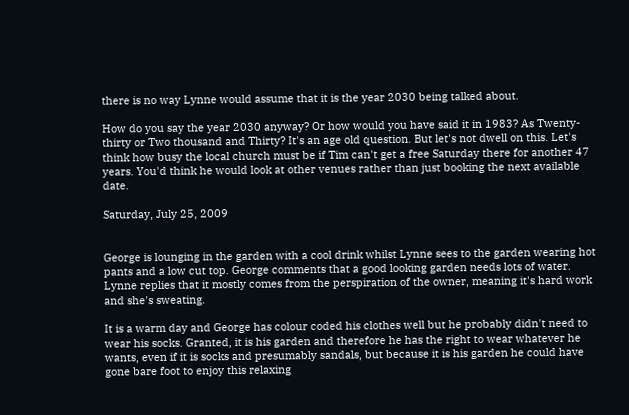there is no way Lynne would assume that it is the year 2030 being talked about.

How do you say the year 2030 anyway? Or how would you have said it in 1983? As Twenty-thirty or Two thousand and Thirty? It's an age old question. But let's not dwell on this. Let's think how busy the local church must be if Tim can't get a free Saturday there for another 47 years. You'd think he would look at other venues rather than just booking the next available date.

Saturday, July 25, 2009


George is lounging in the garden with a cool drink whilst Lynne sees to the garden wearing hot pants and a low cut top. George comments that a good looking garden needs lots of water. Lynne replies that it mostly comes from the perspiration of the owner, meaning it's hard work and she's sweating.

It is a warm day and George has colour coded his clothes well but he probably didn't need to wear his socks. Granted, it is his garden and therefore he has the right to wear whatever he wants, even if it is socks and presumably sandals, but because it is his garden he could have gone bare foot to enjoy this relaxing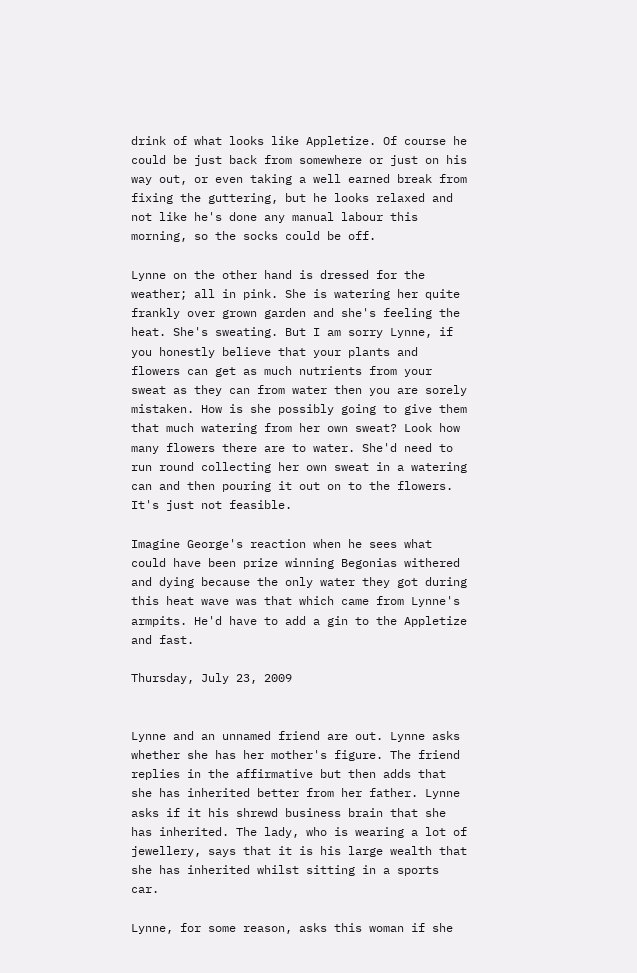drink of what looks like Appletize. Of course he could be just back from somewhere or just on his way out, or even taking a well earned break from fixing the guttering, but he looks relaxed and not like he's done any manual labour this morning, so the socks could be off.

Lynne on the other hand is dressed for the weather; all in pink. She is watering her quite frankly over grown garden and she's feeling the heat. She's sweating. But I am sorry Lynne, if you honestly believe that your plants and flowers can get as much nutrients from your sweat as they can from water then you are sorely mistaken. How is she possibly going to give them that much watering from her own sweat? Look how many flowers there are to water. She'd need to run round collecting her own sweat in a watering can and then pouring it out on to the flowers. It's just not feasible.

Imagine George's reaction when he sees what could have been prize winning Begonias withered and dying because the only water they got during this heat wave was that which came from Lynne's armpits. He'd have to add a gin to the Appletize and fast.

Thursday, July 23, 2009


Lynne and an unnamed friend are out. Lynne asks whether she has her mother's figure. The friend replies in the affirmative but then adds that she has inherited better from her father. Lynne asks if it his shrewd business brain that she has inherited. The lady, who is wearing a lot of jewellery, says that it is his large wealth that she has inherited whilst sitting in a sports car.

Lynne, for some reason, asks this woman if she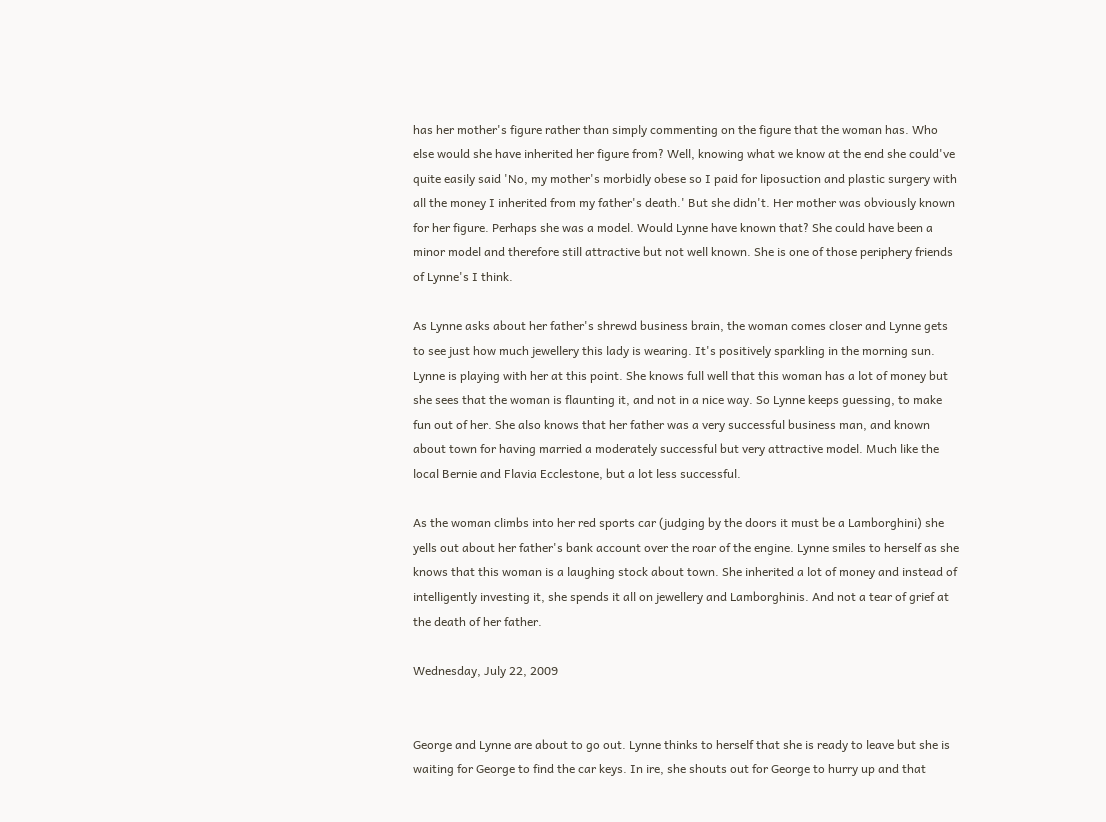has her mother's figure rather than simply commenting on the figure that the woman has. Who else would she have inherited her figure from? Well, knowing what we know at the end she could've quite easily said 'No, my mother's morbidly obese so I paid for liposuction and plastic surgery with all the money I inherited from my father's death.' But she didn't. Her mother was obviously known for her figure. Perhaps she was a model. Would Lynne have known that? She could have been a minor model and therefore still attractive but not well known. She is one of those periphery friends of Lynne's I think.

As Lynne asks about her father's shrewd business brain, the woman comes closer and Lynne gets to see just how much jewellery this lady is wearing. It's positively sparkling in the morning sun. Lynne is playing with her at this point. She knows full well that this woman has a lot of money but she sees that the woman is flaunting it, and not in a nice way. So Lynne keeps guessing, to make fun out of her. She also knows that her father was a very successful business man, and known about town for having married a moderately successful but very attractive model. Much like the local Bernie and Flavia Ecclestone, but a lot less successful.

As the woman climbs into her red sports car (judging by the doors it must be a Lamborghini) she yells out about her father's bank account over the roar of the engine. Lynne smiles to herself as she knows that this woman is a laughing stock about town. She inherited a lot of money and instead of intelligently investing it, she spends it all on jewellery and Lamborghinis. And not a tear of grief at the death of her father.

Wednesday, July 22, 2009


George and Lynne are about to go out. Lynne thinks to herself that she is ready to leave but she is waiting for George to find the car keys. In ire, she shouts out for George to hurry up and that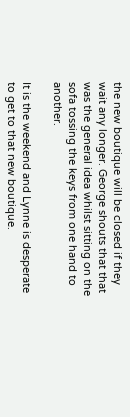the new boutique will be closed if they wait any longer. George shouts that that was the general idea whilst sitting on the sofa tossing the keys from one hand to another.

It is the weekend and Lynne is desperate to get to that new boutique.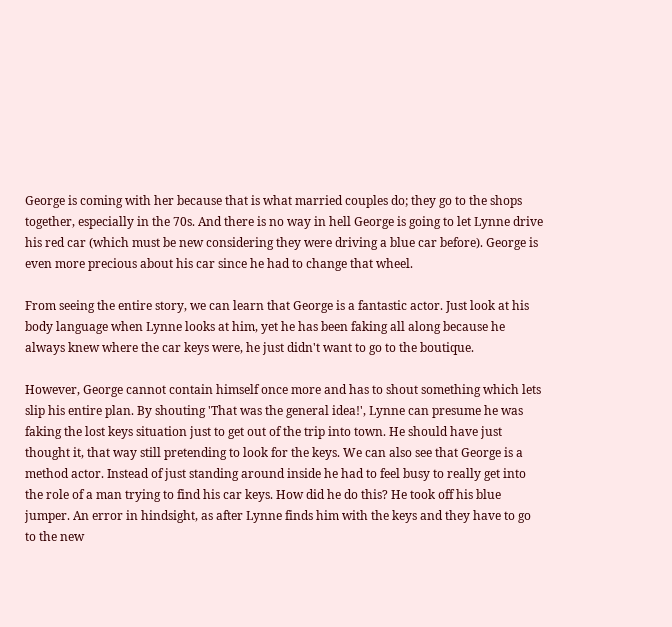George is coming with her because that is what married couples do; they go to the shops together, especially in the 70s. And there is no way in hell George is going to let Lynne drive his red car (which must be new considering they were driving a blue car before). George is even more precious about his car since he had to change that wheel.

From seeing the entire story, we can learn that George is a fantastic actor. Just look at his body language when Lynne looks at him, yet he has been faking all along because he always knew where the car keys were, he just didn't want to go to the boutique.

However, George cannot contain himself once more and has to shout something which lets slip his entire plan. By shouting 'That was the general idea!', Lynne can presume he was faking the lost keys situation just to get out of the trip into town. He should have just thought it, that way still pretending to look for the keys. We can also see that George is a method actor. Instead of just standing around inside he had to feel busy to really get into the role of a man trying to find his car keys. How did he do this? He took off his blue jumper. An error in hindsight, as after Lynne finds him with the keys and they have to go to the new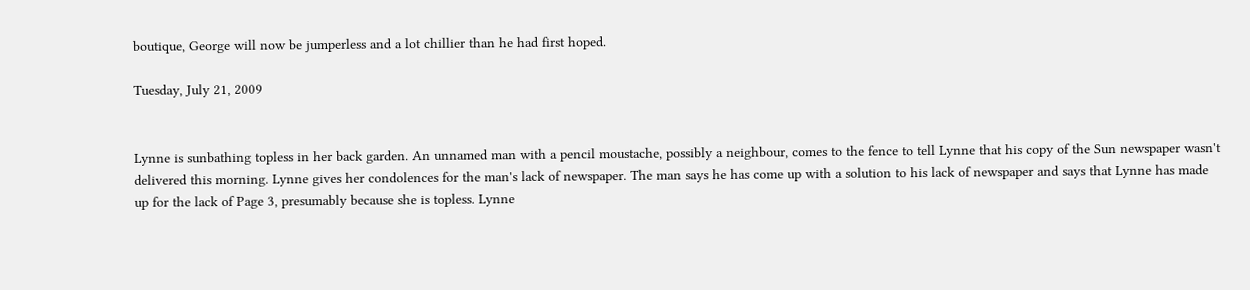boutique, George will now be jumperless and a lot chillier than he had first hoped.

Tuesday, July 21, 2009


Lynne is sunbathing topless in her back garden. An unnamed man with a pencil moustache, possibly a neighbour, comes to the fence to tell Lynne that his copy of the Sun newspaper wasn't delivered this morning. Lynne gives her condolences for the man's lack of newspaper. The man says he has come up with a solution to his lack of newspaper and says that Lynne has made up for the lack of Page 3, presumably because she is topless. Lynne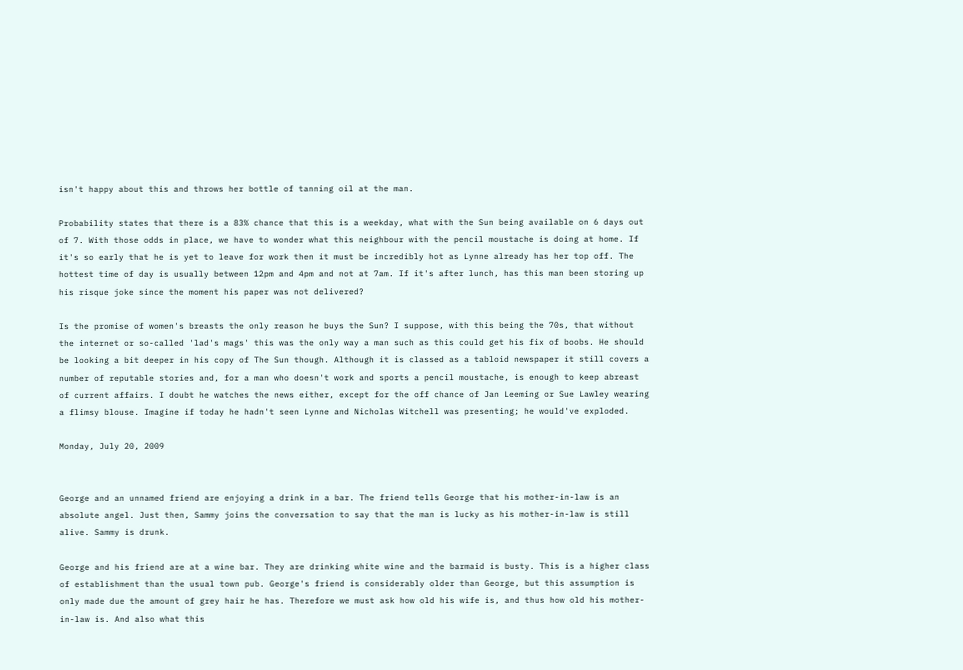isn't happy about this and throws her bottle of tanning oil at the man.

Probability states that there is a 83% chance that this is a weekday, what with the Sun being available on 6 days out of 7. With those odds in place, we have to wonder what this neighbour with the pencil moustache is doing at home. If it's so early that he is yet to leave for work then it must be incredibly hot as Lynne already has her top off. The hottest time of day is usually between 12pm and 4pm and not at 7am. If it's after lunch, has this man been storing up his risque joke since the moment his paper was not delivered?

Is the promise of women's breasts the only reason he buys the Sun? I suppose, with this being the 70s, that without the internet or so-called 'lad's mags' this was the only way a man such as this could get his fix of boobs. He should be looking a bit deeper in his copy of The Sun though. Although it is classed as a tabloid newspaper it still covers a number of reputable stories and, for a man who doesn't work and sports a pencil moustache, is enough to keep abreast of current affairs. I doubt he watches the news either, except for the off chance of Jan Leeming or Sue Lawley wearing a flimsy blouse. Imagine if today he hadn't seen Lynne and Nicholas Witchell was presenting; he would've exploded.

Monday, July 20, 2009


George and an unnamed friend are enjoying a drink in a bar. The friend tells George that his mother-in-law is an absolute angel. Just then, Sammy joins the conversation to say that the man is lucky as his mother-in-law is still alive. Sammy is drunk.

George and his friend are at a wine bar. They are drinking white wine and the barmaid is busty. This is a higher class of establishment than the usual town pub. George's friend is considerably older than George, but this assumption is only made due the amount of grey hair he has. Therefore we must ask how old his wife is, and thus how old his mother-in-law is. And also what this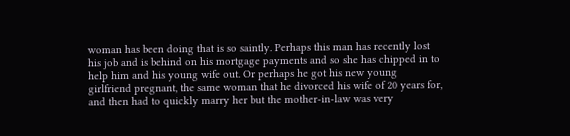woman has been doing that is so saintly. Perhaps this man has recently lost his job and is behind on his mortgage payments and so she has chipped in to help him and his young wife out. Or perhaps he got his new young girlfriend pregnant, the same woman that he divorced his wife of 20 years for, and then had to quickly marry her but the mother-in-law was very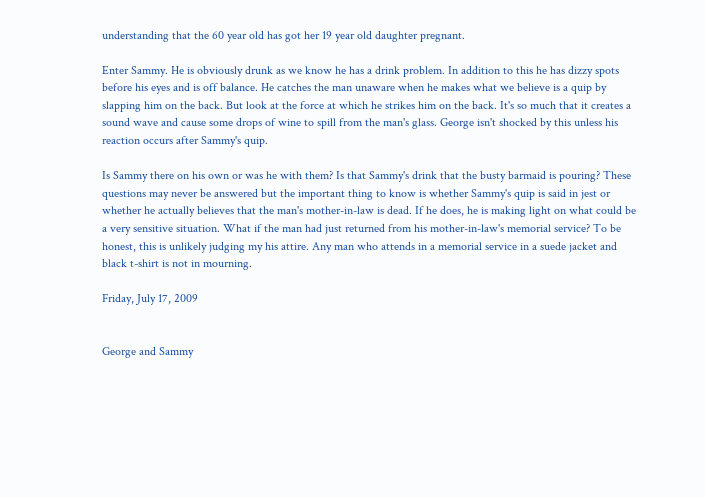understanding that the 60 year old has got her 19 year old daughter pregnant.

Enter Sammy. He is obviously drunk as we know he has a drink problem. In addition to this he has dizzy spots before his eyes and is off balance. He catches the man unaware when he makes what we believe is a quip by slapping him on the back. But look at the force at which he strikes him on the back. It's so much that it creates a sound wave and cause some drops of wine to spill from the man's glass. George isn't shocked by this unless his reaction occurs after Sammy's quip.

Is Sammy there on his own or was he with them? Is that Sammy's drink that the busty barmaid is pouring? These questions may never be answered but the important thing to know is whether Sammy's quip is said in jest or whether he actually believes that the man's mother-in-law is dead. If he does, he is making light on what could be a very sensitive situation. What if the man had just returned from his mother-in-law's memorial service? To be honest, this is unlikely judging my his attire. Any man who attends in a memorial service in a suede jacket and black t-shirt is not in mourning.

Friday, July 17, 2009


George and Sammy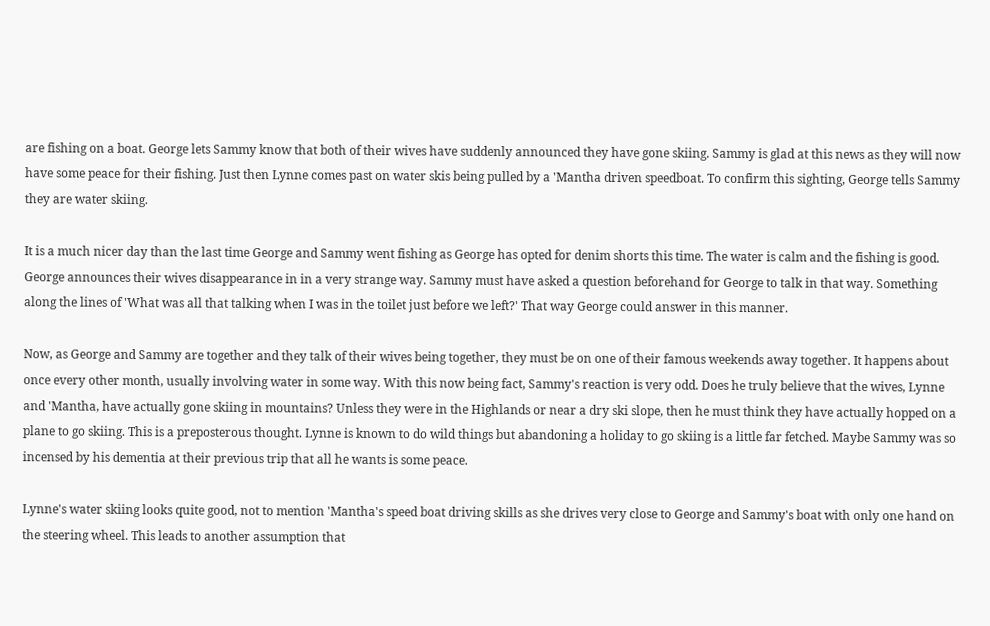are fishing on a boat. George lets Sammy know that both of their wives have suddenly announced they have gone skiing. Sammy is glad at this news as they will now have some peace for their fishing. Just then Lynne comes past on water skis being pulled by a 'Mantha driven speedboat. To confirm this sighting, George tells Sammy they are water skiing.

It is a much nicer day than the last time George and Sammy went fishing as George has opted for denim shorts this time. The water is calm and the fishing is good. George announces their wives disappearance in in a very strange way. Sammy must have asked a question beforehand for George to talk in that way. Something along the lines of 'What was all that talking when I was in the toilet just before we left?' That way George could answer in this manner.

Now, as George and Sammy are together and they talk of their wives being together, they must be on one of their famous weekends away together. It happens about once every other month, usually involving water in some way. With this now being fact, Sammy's reaction is very odd. Does he truly believe that the wives, Lynne and 'Mantha, have actually gone skiing in mountains? Unless they were in the Highlands or near a dry ski slope, then he must think they have actually hopped on a plane to go skiing. This is a preposterous thought. Lynne is known to do wild things but abandoning a holiday to go skiing is a little far fetched. Maybe Sammy was so incensed by his dementia at their previous trip that all he wants is some peace.

Lynne's water skiing looks quite good, not to mention 'Mantha's speed boat driving skills as she drives very close to George and Sammy's boat with only one hand on the steering wheel. This leads to another assumption that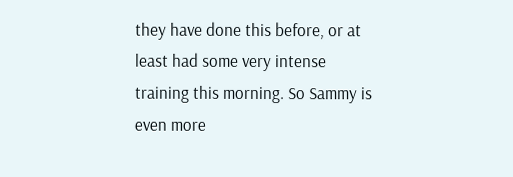they have done this before, or at least had some very intense training this morning. So Sammy is even more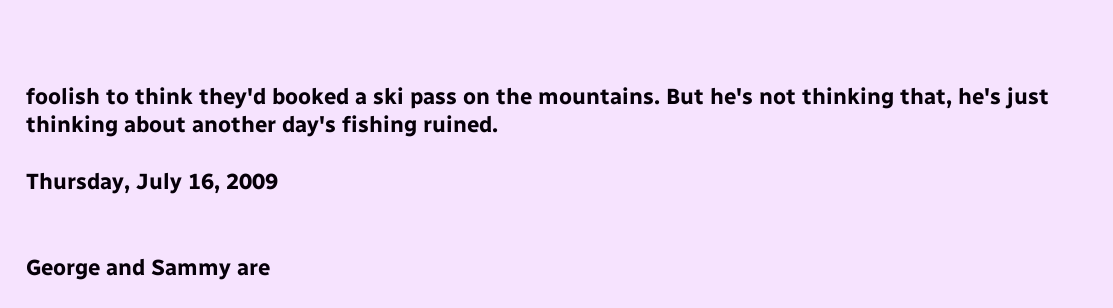foolish to think they'd booked a ski pass on the mountains. But he's not thinking that, he's just thinking about another day's fishing ruined.

Thursday, July 16, 2009


George and Sammy are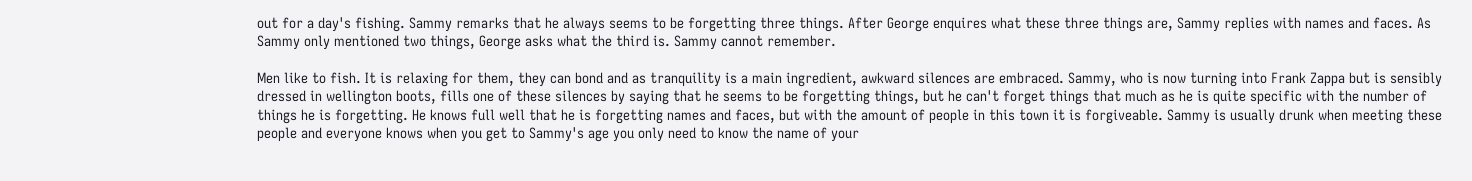out for a day's fishing. Sammy remarks that he always seems to be forgetting three things. After George enquires what these three things are, Sammy replies with names and faces. As Sammy only mentioned two things, George asks what the third is. Sammy cannot remember.

Men like to fish. It is relaxing for them, they can bond and as tranquility is a main ingredient, awkward silences are embraced. Sammy, who is now turning into Frank Zappa but is sensibly dressed in wellington boots, fills one of these silences by saying that he seems to be forgetting things, but he can't forget things that much as he is quite specific with the number of things he is forgetting. He knows full well that he is forgetting names and faces, but with the amount of people in this town it is forgiveable. Sammy is usually drunk when meeting these people and everyone knows when you get to Sammy's age you only need to know the name of your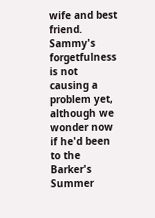wife and best friend. Sammy's forgetfulness is not causing a problem yet, although we wonder now if he'd been to the Barker's Summer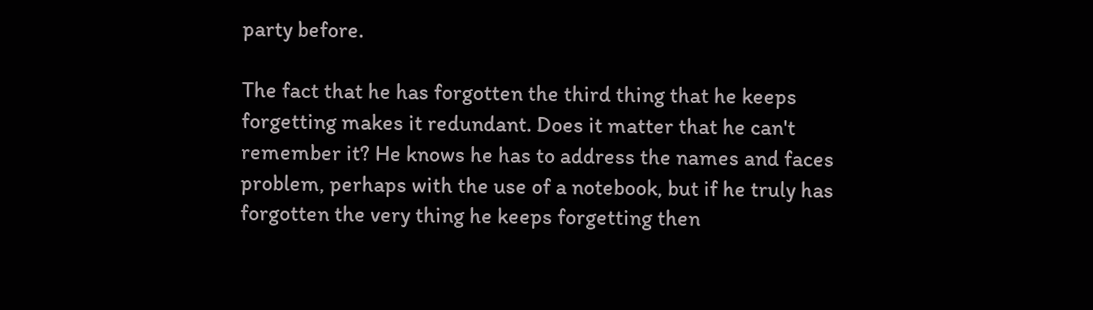party before.

The fact that he has forgotten the third thing that he keeps forgetting makes it redundant. Does it matter that he can't remember it? He knows he has to address the names and faces problem, perhaps with the use of a notebook, but if he truly has forgotten the very thing he keeps forgetting then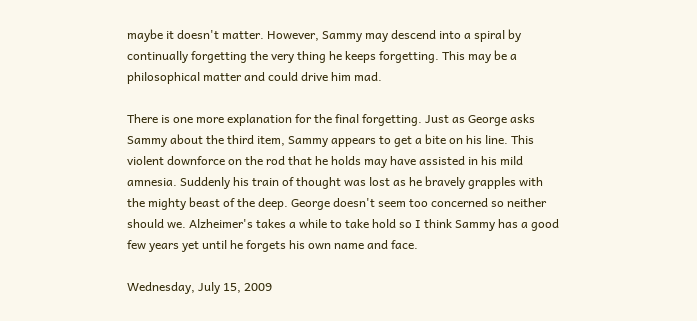maybe it doesn't matter. However, Sammy may descend into a spiral by continually forgetting the very thing he keeps forgetting. This may be a philosophical matter and could drive him mad.

There is one more explanation for the final forgetting. Just as George asks Sammy about the third item, Sammy appears to get a bite on his line. This violent downforce on the rod that he holds may have assisted in his mild amnesia. Suddenly his train of thought was lost as he bravely grapples with the mighty beast of the deep. George doesn't seem too concerned so neither should we. Alzheimer's takes a while to take hold so I think Sammy has a good few years yet until he forgets his own name and face.

Wednesday, July 15, 2009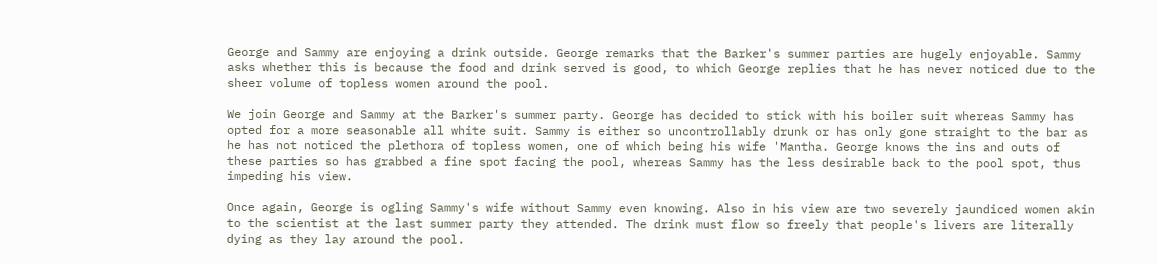George and Sammy are enjoying a drink outside. George remarks that the Barker's summer parties are hugely enjoyable. Sammy asks whether this is because the food and drink served is good, to which George replies that he has never noticed due to the sheer volume of topless women around the pool.

We join George and Sammy at the Barker's summer party. George has decided to stick with his boiler suit whereas Sammy has opted for a more seasonable all white suit. Sammy is either so uncontrollably drunk or has only gone straight to the bar as he has not noticed the plethora of topless women, one of which being his wife 'Mantha. George knows the ins and outs of these parties so has grabbed a fine spot facing the pool, whereas Sammy has the less desirable back to the pool spot, thus impeding his view.

Once again, George is ogling Sammy's wife without Sammy even knowing. Also in his view are two severely jaundiced women akin to the scientist at the last summer party they attended. The drink must flow so freely that people's livers are literally dying as they lay around the pool.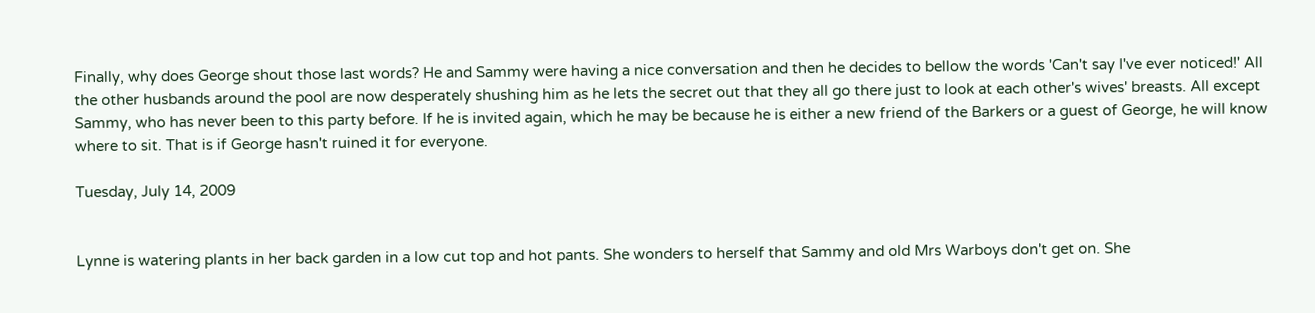Finally, why does George shout those last words? He and Sammy were having a nice conversation and then he decides to bellow the words 'Can't say I've ever noticed!' All the other husbands around the pool are now desperately shushing him as he lets the secret out that they all go there just to look at each other's wives' breasts. All except Sammy, who has never been to this party before. If he is invited again, which he may be because he is either a new friend of the Barkers or a guest of George, he will know where to sit. That is if George hasn't ruined it for everyone.

Tuesday, July 14, 2009


Lynne is watering plants in her back garden in a low cut top and hot pants. She wonders to herself that Sammy and old Mrs Warboys don't get on. She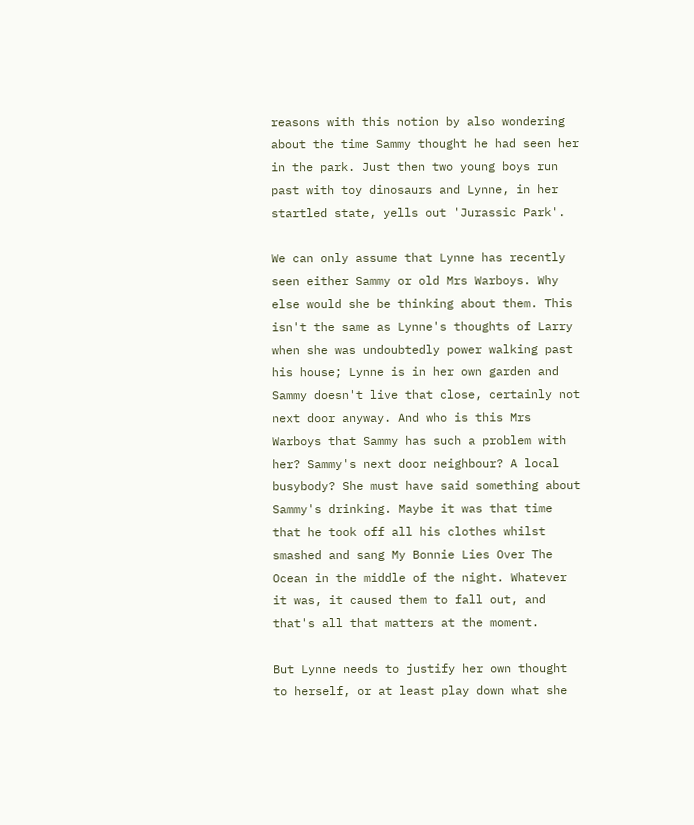reasons with this notion by also wondering about the time Sammy thought he had seen her in the park. Just then two young boys run past with toy dinosaurs and Lynne, in her startled state, yells out 'Jurassic Park'.

We can only assume that Lynne has recently seen either Sammy or old Mrs Warboys. Why else would she be thinking about them. This isn't the same as Lynne's thoughts of Larry when she was undoubtedly power walking past his house; Lynne is in her own garden and Sammy doesn't live that close, certainly not next door anyway. And who is this Mrs Warboys that Sammy has such a problem with her? Sammy's next door neighbour? A local busybody? She must have said something about Sammy's drinking. Maybe it was that time that he took off all his clothes whilst smashed and sang My Bonnie Lies Over The Ocean in the middle of the night. Whatever it was, it caused them to fall out, and that's all that matters at the moment.

But Lynne needs to justify her own thought to herself, or at least play down what she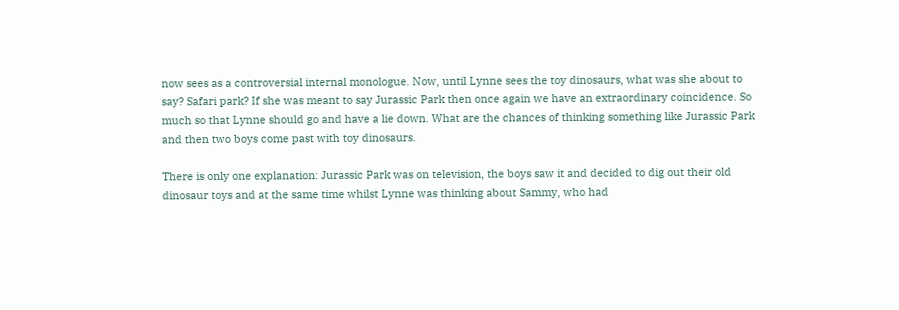now sees as a controversial internal monologue. Now, until Lynne sees the toy dinosaurs, what was she about to say? Safari park? If she was meant to say Jurassic Park then once again we have an extraordinary coincidence. So much so that Lynne should go and have a lie down. What are the chances of thinking something like Jurassic Park and then two boys come past with toy dinosaurs.

There is only one explanation: Jurassic Park was on television, the boys saw it and decided to dig out their old dinosaur toys and at the same time whilst Lynne was thinking about Sammy, who had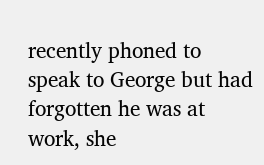recently phoned to speak to George but had forgotten he was at work, she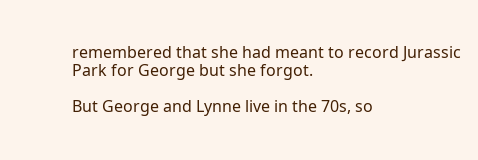remembered that she had meant to record Jurassic Park for George but she forgot.

But George and Lynne live in the 70s, so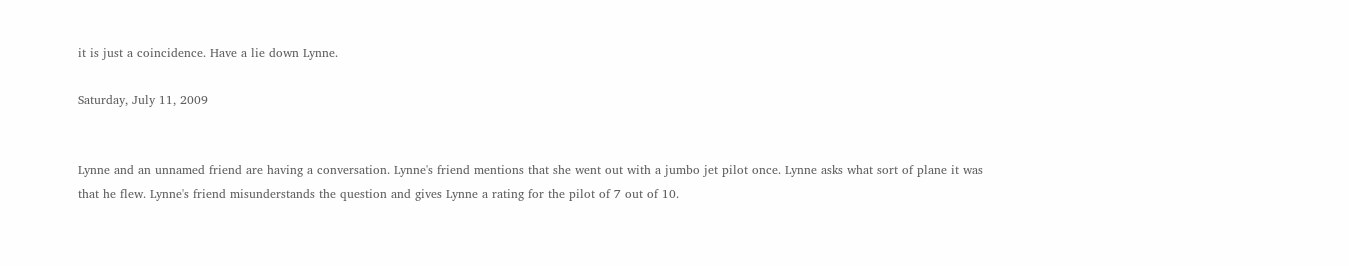it is just a coincidence. Have a lie down Lynne.

Saturday, July 11, 2009


Lynne and an unnamed friend are having a conversation. Lynne's friend mentions that she went out with a jumbo jet pilot once. Lynne asks what sort of plane it was that he flew. Lynne's friend misunderstands the question and gives Lynne a rating for the pilot of 7 out of 10.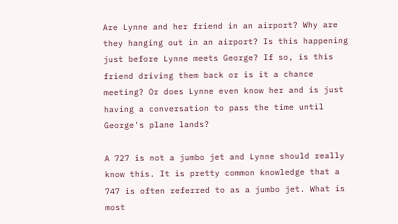Are Lynne and her friend in an airport? Why are they hanging out in an airport? Is this happening just before Lynne meets George? If so, is this friend driving them back or is it a chance meeting? Or does Lynne even know her and is just having a conversation to pass the time until George's plane lands?

A 727 is not a jumbo jet and Lynne should really know this. It is pretty common knowledge that a 747 is often referred to as a jumbo jet. What is most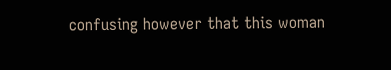confusing however that this woman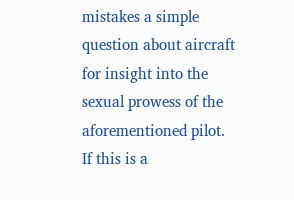mistakes a simple question about aircraft for insight into the sexual prowess of the aforementioned pilot. If this is a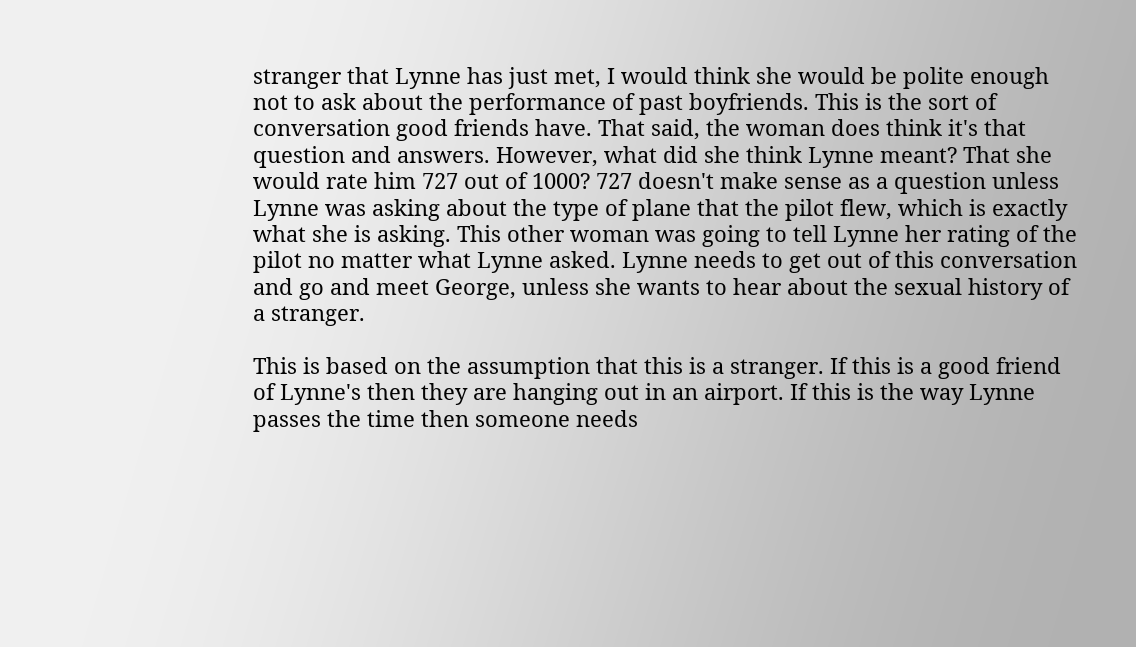stranger that Lynne has just met, I would think she would be polite enough not to ask about the performance of past boyfriends. This is the sort of conversation good friends have. That said, the woman does think it's that question and answers. However, what did she think Lynne meant? That she would rate him 727 out of 1000? 727 doesn't make sense as a question unless Lynne was asking about the type of plane that the pilot flew, which is exactly what she is asking. This other woman was going to tell Lynne her rating of the pilot no matter what Lynne asked. Lynne needs to get out of this conversation and go and meet George, unless she wants to hear about the sexual history of a stranger.

This is based on the assumption that this is a stranger. If this is a good friend of Lynne's then they are hanging out in an airport. If this is the way Lynne passes the time then someone needs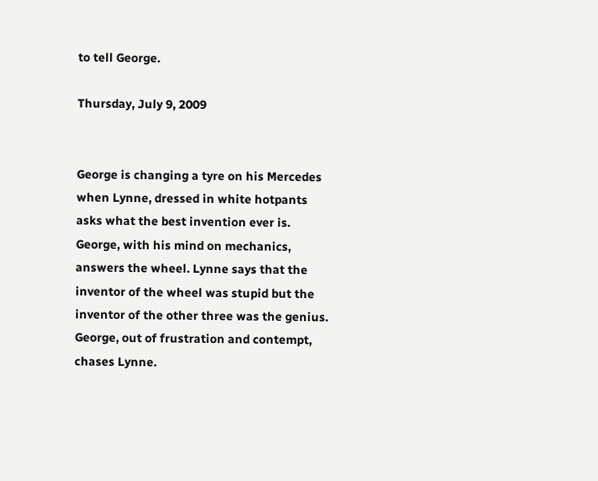to tell George.

Thursday, July 9, 2009


George is changing a tyre on his Mercedes when Lynne, dressed in white hotpants asks what the best invention ever is. George, with his mind on mechanics, answers the wheel. Lynne says that the inventor of the wheel was stupid but the inventor of the other three was the genius. George, out of frustration and contempt, chases Lynne.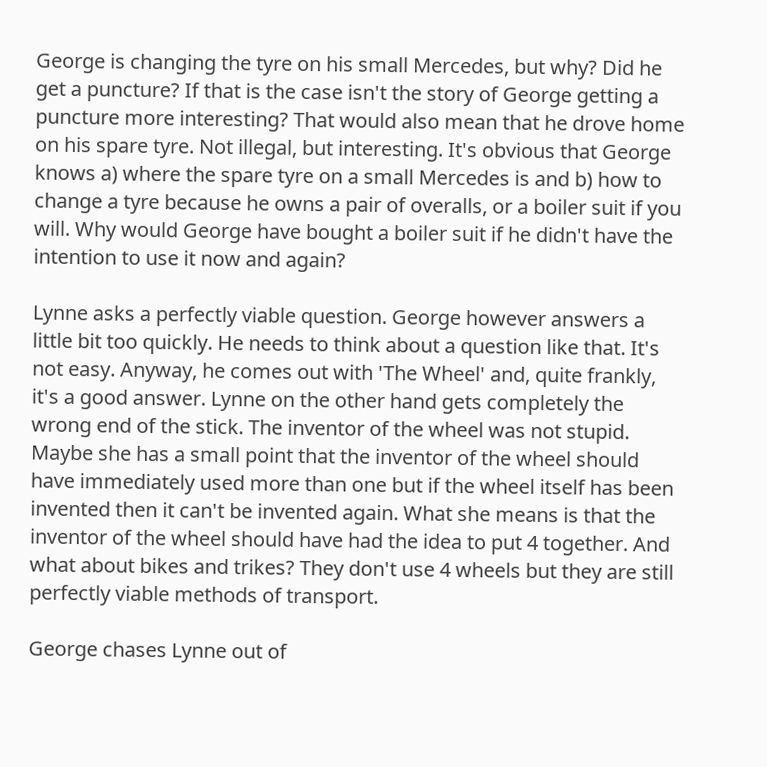George is changing the tyre on his small Mercedes, but why? Did he get a puncture? If that is the case isn't the story of George getting a puncture more interesting? That would also mean that he drove home on his spare tyre. Not illegal, but interesting. It's obvious that George knows a) where the spare tyre on a small Mercedes is and b) how to change a tyre because he owns a pair of overalls, or a boiler suit if you will. Why would George have bought a boiler suit if he didn't have the intention to use it now and again?

Lynne asks a perfectly viable question. George however answers a little bit too quickly. He needs to think about a question like that. It's not easy. Anyway, he comes out with 'The Wheel' and, quite frankly, it's a good answer. Lynne on the other hand gets completely the wrong end of the stick. The inventor of the wheel was not stupid. Maybe she has a small point that the inventor of the wheel should have immediately used more than one but if the wheel itself has been invented then it can't be invented again. What she means is that the inventor of the wheel should have had the idea to put 4 together. And what about bikes and trikes? They don't use 4 wheels but they are still perfectly viable methods of transport.

George chases Lynne out of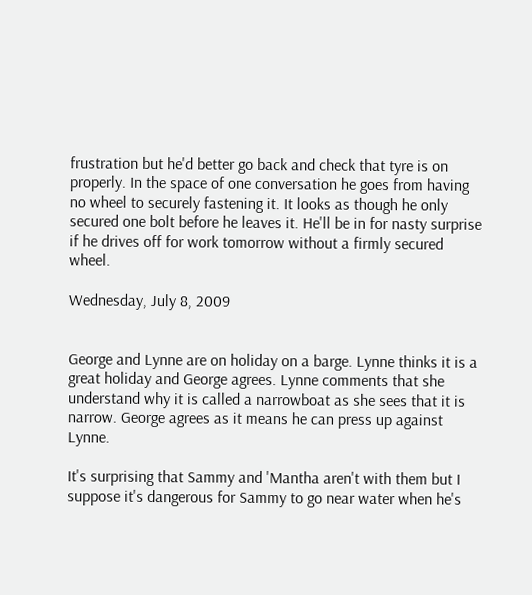frustration but he'd better go back and check that tyre is on properly. In the space of one conversation he goes from having no wheel to securely fastening it. It looks as though he only secured one bolt before he leaves it. He'll be in for nasty surprise if he drives off for work tomorrow without a firmly secured wheel.

Wednesday, July 8, 2009


George and Lynne are on holiday on a barge. Lynne thinks it is a great holiday and George agrees. Lynne comments that she understand why it is called a narrowboat as she sees that it is narrow. George agrees as it means he can press up against Lynne.

It's surprising that Sammy and 'Mantha aren't with them but I suppose it's dangerous for Sammy to go near water when he's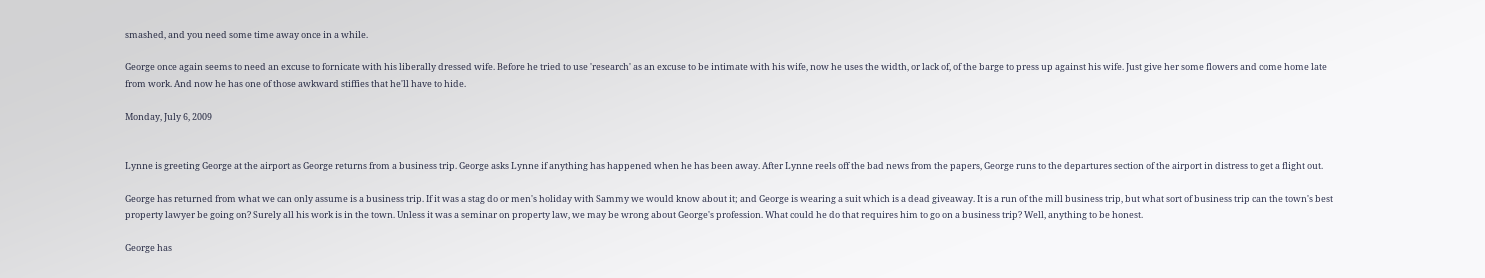smashed, and you need some time away once in a while.

George once again seems to need an excuse to fornicate with his liberally dressed wife. Before he tried to use 'research' as an excuse to be intimate with his wife, now he uses the width, or lack of, of the barge to press up against his wife. Just give her some flowers and come home late from work. And now he has one of those awkward stiffies that he'll have to hide.

Monday, July 6, 2009


Lynne is greeting George at the airport as George returns from a business trip. George asks Lynne if anything has happened when he has been away. After Lynne reels off the bad news from the papers, George runs to the departures section of the airport in distress to get a flight out.

George has returned from what we can only assume is a business trip. If it was a stag do or men's holiday with Sammy we would know about it; and George is wearing a suit which is a dead giveaway. It is a run of the mill business trip, but what sort of business trip can the town's best property lawyer be going on? Surely all his work is in the town. Unless it was a seminar on property law, we may be wrong about George's profession. What could he do that requires him to go on a business trip? Well, anything to be honest.

George has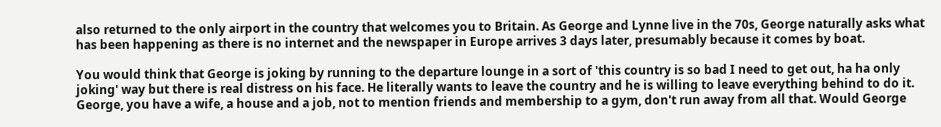also returned to the only airport in the country that welcomes you to Britain. As George and Lynne live in the 70s, George naturally asks what has been happening as there is no internet and the newspaper in Europe arrives 3 days later, presumably because it comes by boat.

You would think that George is joking by running to the departure lounge in a sort of 'this country is so bad I need to get out, ha ha only joking' way but there is real distress on his face. He literally wants to leave the country and he is willing to leave everything behind to do it. George, you have a wife, a house and a job, not to mention friends and membership to a gym, don't run away from all that. Would George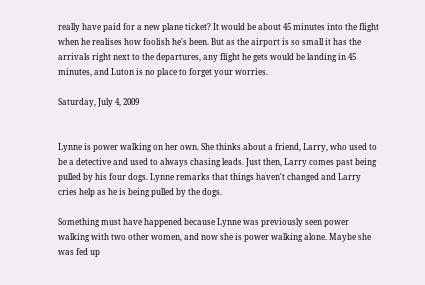really have paid for a new plane ticket? It would be about 45 minutes into the flight when he realises how foolish he's been. But as the airport is so small it has the arrivals right next to the departures, any flight he gets would be landing in 45 minutes, and Luton is no place to forget your worries.

Saturday, July 4, 2009


Lynne is power walking on her own. She thinks about a friend, Larry, who used to be a detective and used to always chasing leads. Just then, Larry comes past being pulled by his four dogs. Lynne remarks that things haven't changed and Larry cries help as he is being pulled by the dogs.

Something must have happened because Lynne was previously seen power walking with two other women, and now she is power walking alone. Maybe she was fed up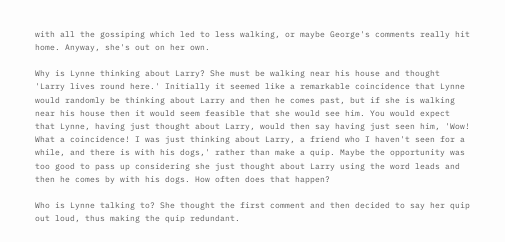with all the gossiping which led to less walking, or maybe George's comments really hit home. Anyway, she's out on her own.

Why is Lynne thinking about Larry? She must be walking near his house and thought 'Larry lives round here.' Initially it seemed like a remarkable coincidence that Lynne would randomly be thinking about Larry and then he comes past, but if she is walking near his house then it would seem feasible that she would see him. You would expect that Lynne, having just thought about Larry, would then say having just seen him, 'Wow! What a coincidence! I was just thinking about Larry, a friend who I haven't seen for a while, and there is with his dogs,' rather than make a quip. Maybe the opportunity was too good to pass up considering she just thought about Larry using the word leads and then he comes by with his dogs. How often does that happen?

Who is Lynne talking to? She thought the first comment and then decided to say her quip out loud, thus making the quip redundant.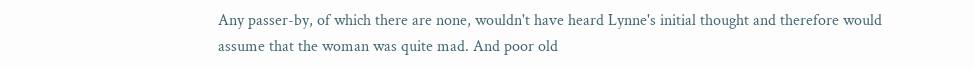Any passer-by, of which there are none, wouldn't have heard Lynne's initial thought and therefore would assume that the woman was quite mad. And poor old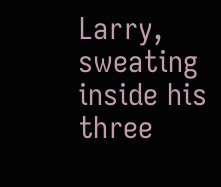Larry, sweating inside his three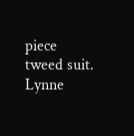piece tweed suit. Lynne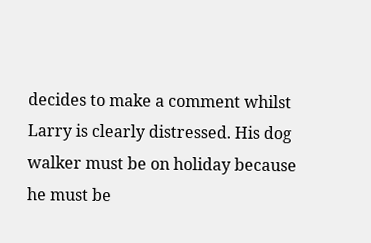decides to make a comment whilst Larry is clearly distressed. His dog walker must be on holiday because he must be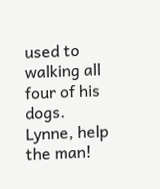used to walking all four of his dogs. Lynne, help the man!